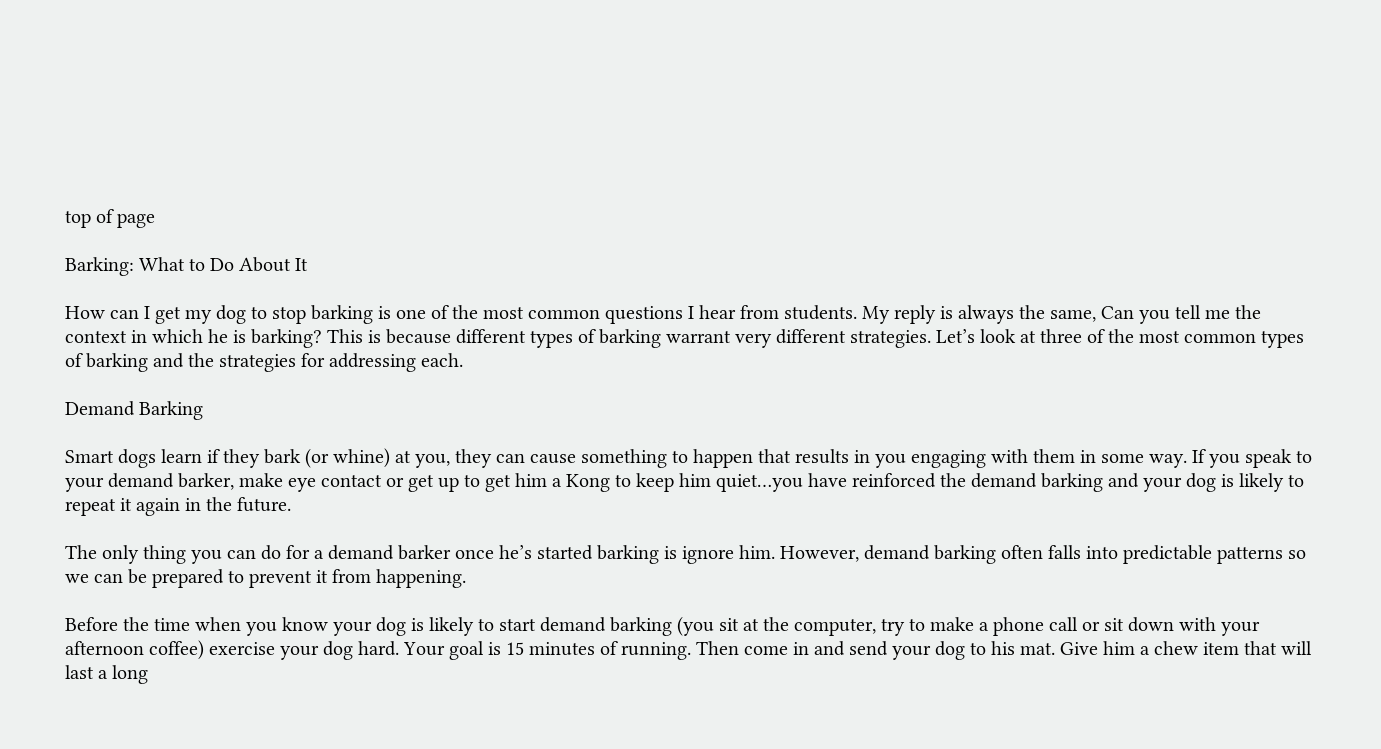top of page

Barking: What to Do About It

How can I get my dog to stop barking is one of the most common questions I hear from students. My reply is always the same, Can you tell me the context in which he is barking? This is because different types of barking warrant very different strategies. Let’s look at three of the most common types of barking and the strategies for addressing each.

Demand Barking

Smart dogs learn if they bark (or whine) at you, they can cause something to happen that results in you engaging with them in some way. If you speak to your demand barker, make eye contact or get up to get him a Kong to keep him quiet…you have reinforced the demand barking and your dog is likely to repeat it again in the future.

The only thing you can do for a demand barker once he’s started barking is ignore him. However, demand barking often falls into predictable patterns so we can be prepared to prevent it from happening.

Before the time when you know your dog is likely to start demand barking (you sit at the computer, try to make a phone call or sit down with your afternoon coffee) exercise your dog hard. Your goal is 15 minutes of running. Then come in and send your dog to his mat. Give him a chew item that will last a long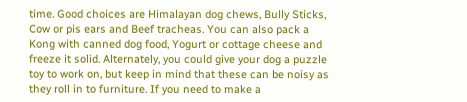time. Good choices are Himalayan dog chews, Bully Sticks, Cow or pis ears and Beef tracheas. You can also pack a Kong with canned dog food, Yogurt or cottage cheese and freeze it solid. Alternately, you could give your dog a puzzle toy to work on, but keep in mind that these can be noisy as they roll in to furniture. If you need to make a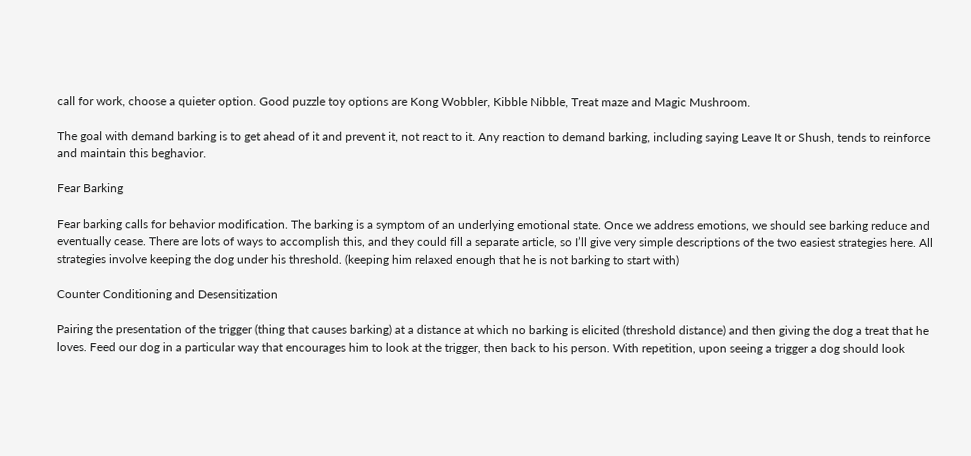call for work, choose a quieter option. Good puzzle toy options are Kong Wobbler, Kibble Nibble, Treat maze and Magic Mushroom.

The goal with demand barking is to get ahead of it and prevent it, not react to it. Any reaction to demand barking, including saying Leave It or Shush, tends to reinforce and maintain this beghavior.

Fear Barking

Fear barking calls for behavior modification. The barking is a symptom of an underlying emotional state. Once we address emotions, we should see barking reduce and eventually cease. There are lots of ways to accomplish this, and they could fill a separate article, so I’ll give very simple descriptions of the two easiest strategies here. All strategies involve keeping the dog under his threshold. (keeping him relaxed enough that he is not barking to start with)

Counter Conditioning and Desensitization

Pairing the presentation of the trigger (thing that causes barking) at a distance at which no barking is elicited (threshold distance) and then giving the dog a treat that he loves. Feed our dog in a particular way that encourages him to look at the trigger, then back to his person. With repetition, upon seeing a trigger a dog should look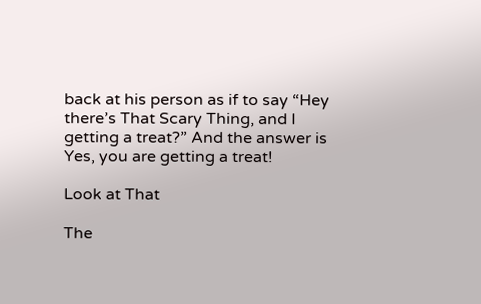back at his person as if to say “Hey there’s That Scary Thing, and I getting a treat?” And the answer is Yes, you are getting a treat!

Look at That

The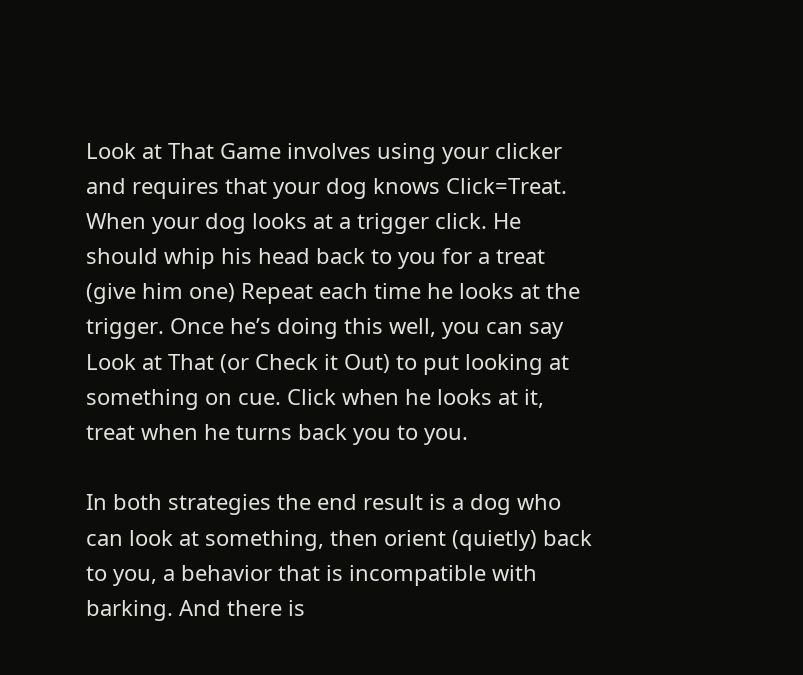Look at That Game involves using your clicker and requires that your dog knows Click=Treat. When your dog looks at a trigger click. He should whip his head back to you for a treat (give him one) Repeat each time he looks at the trigger. Once he’s doing this well, you can say Look at That (or Check it Out) to put looking at something on cue. Click when he looks at it, treat when he turns back you to you.

In both strategies the end result is a dog who can look at something, then orient (quietly) back to you, a behavior that is incompatible with barking. And there is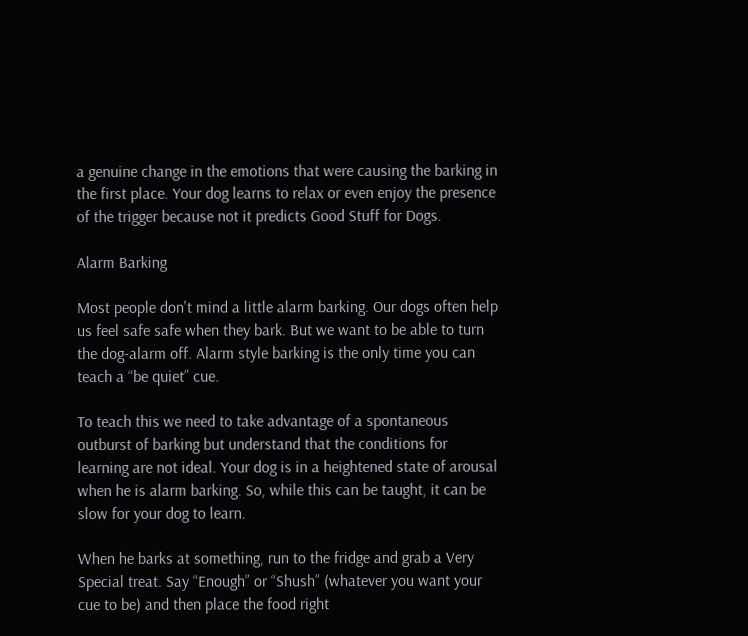a genuine change in the emotions that were causing the barking in the first place. Your dog learns to relax or even enjoy the presence of the trigger because not it predicts Good Stuff for Dogs.

Alarm Barking

Most people don't mind a little alarm barking. Our dogs often help us feel safe safe when they bark. But we want to be able to turn the dog-alarm off. Alarm style barking is the only time you can teach a “be quiet” cue.

To teach this we need to take advantage of a spontaneous outburst of barking but understand that the conditions for learning are not ideal. Your dog is in a heightened state of arousal when he is alarm barking. So, while this can be taught, it can be slow for your dog to learn.

When he barks at something, run to the fridge and grab a Very Special treat. Say “Enough” or “Shush” (whatever you want your cue to be) and then place the food right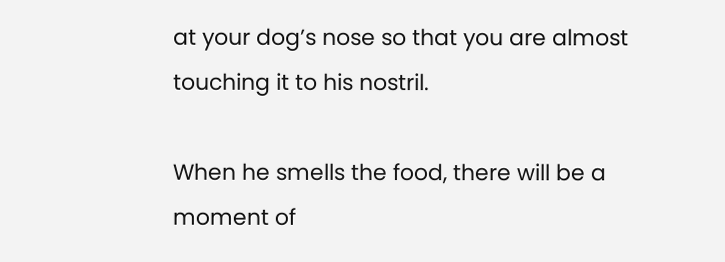at your dog’s nose so that you are almost touching it to his nostril.

When he smells the food, there will be a moment of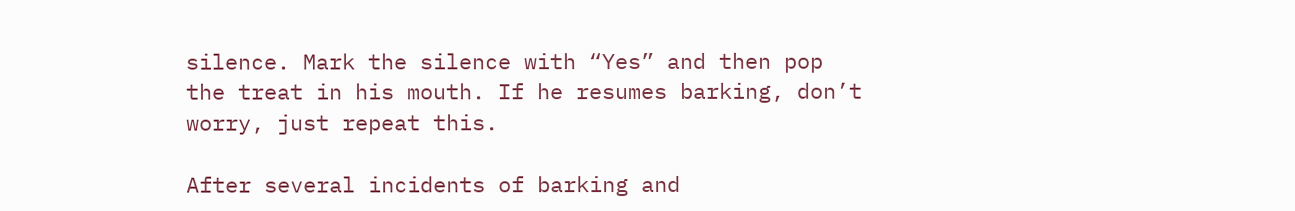silence. Mark the silence with “Yes” and then pop the treat in his mouth. If he resumes barking, don’t worry, just repeat this.

After several incidents of barking and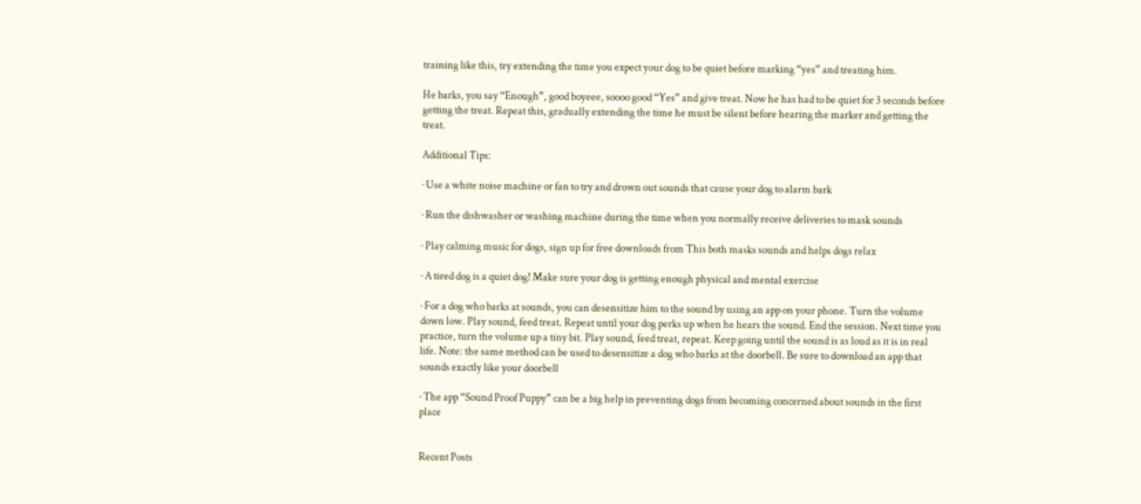training like this, try extending the time you expect your dog to be quiet before marking “yes” and treating him.

He barks, you say “Enough”, good boyeee, soooo good “Yes” and give treat. Now he has had to be quiet for 3 seconds before getting the treat. Repeat this, gradually extending the time he must be silent before hearing the marker and getting the treat.

Additional Tips:

· Use a white noise machine or fan to try and drown out sounds that cause your dog to alarm bark

· Run the dishwasher or washing machine during the time when you normally receive deliveries to mask sounds

· Play calming music for dogs, sign up for free downloads from This both masks sounds and helps dogs relax

· A tired dog is a quiet dog! Make sure your dog is getting enough physical and mental exercise

· For a dog who barks at sounds, you can desensitize him to the sound by using an app on your phone. Turn the volume down low. Play sound, feed treat. Repeat until your dog perks up when he hears the sound. End the session. Next time you practice, turn the volume up a tiny bit. Play sound, feed treat, repeat. Keep going until the sound is as loud as it is in real life. Note: the same method can be used to desensitize a dog who barks at the doorbell. Be sure to download an app that sounds exactly like your doorbell

· The app “Sound Proof Puppy” can be a big help in preventing dogs from becoming concerned about sounds in the first place


Recent Posts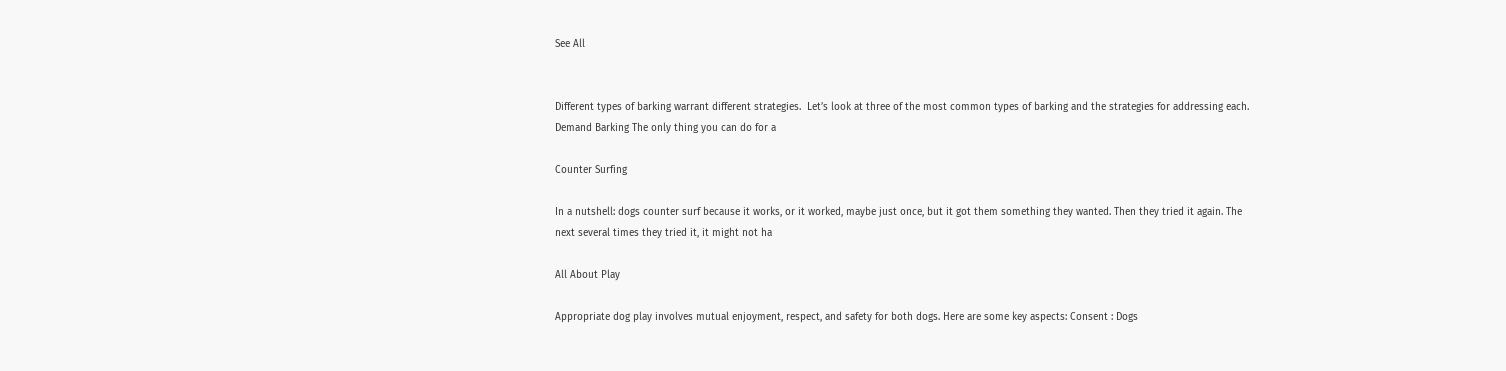See All


Different types of barking warrant different strategies.  Let’s look at three of the most common types of barking and the strategies for addressing each. Demand Barking The only thing you can do for a

Counter Surfing

In a nutshell: dogs counter surf because it works, or it worked, maybe just once, but it got them something they wanted. Then they tried it again. The next several times they tried it, it might not ha

All About Play

Appropriate dog play involves mutual enjoyment, respect, and safety for both dogs. Here are some key aspects: Consent : Dogs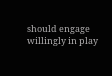should engage willingly in play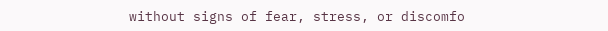without signs of fear, stress, or discomfo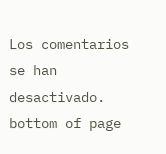Los comentarios se han desactivado.
bottom of page